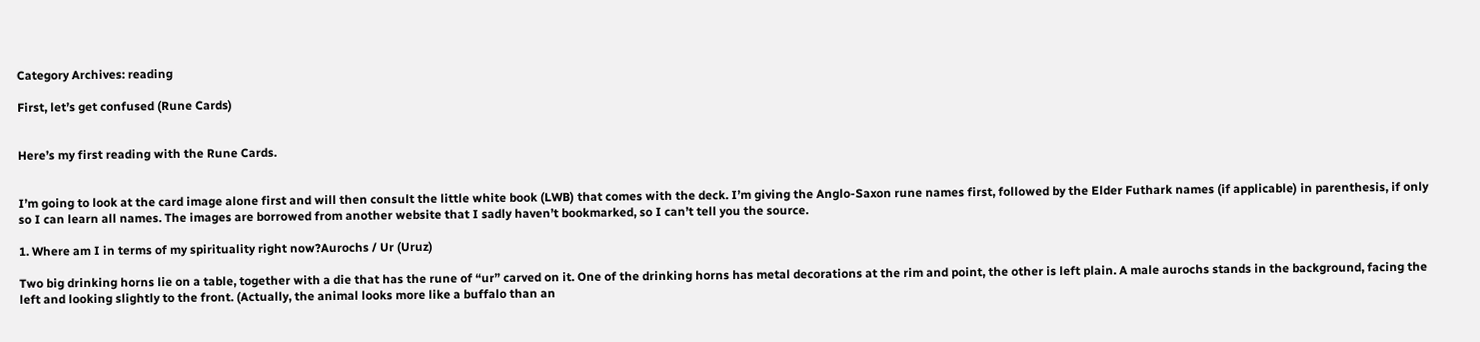Category Archives: reading

First, let’s get confused (Rune Cards)


Here’s my first reading with the Rune Cards.


I’m going to look at the card image alone first and will then consult the little white book (LWB) that comes with the deck. I’m giving the Anglo-Saxon rune names first, followed by the Elder Futhark names (if applicable) in parenthesis, if only so I can learn all names. The images are borrowed from another website that I sadly haven’t bookmarked, so I can’t tell you the source.

1. Where am I in terms of my spirituality right now?Aurochs / Ur (Uruz)

Two big drinking horns lie on a table, together with a die that has the rune of “ur” carved on it. One of the drinking horns has metal decorations at the rim and point, the other is left plain. A male aurochs stands in the background, facing the left and looking slightly to the front. (Actually, the animal looks more like a buffalo than an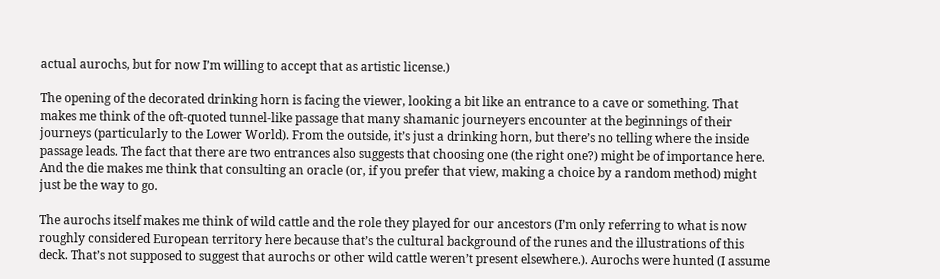actual aurochs, but for now I’m willing to accept that as artistic license.)

The opening of the decorated drinking horn is facing the viewer, looking a bit like an entrance to a cave or something. That makes me think of the oft-quoted tunnel-like passage that many shamanic journeyers encounter at the beginnings of their journeys (particularly to the Lower World). From the outside, it’s just a drinking horn, but there’s no telling where the inside passage leads. The fact that there are two entrances also suggests that choosing one (the right one?) might be of importance here. And the die makes me think that consulting an oracle (or, if you prefer that view, making a choice by a random method) might just be the way to go.

The aurochs itself makes me think of wild cattle and the role they played for our ancestors (I’m only referring to what is now roughly considered European territory here because that’s the cultural background of the runes and the illustrations of this deck. That’s not supposed to suggest that aurochs or other wild cattle weren’t present elsewhere.). Aurochs were hunted (I assume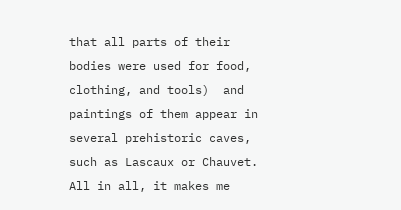that all parts of their bodies were used for food, clothing, and tools)  and paintings of them appear in several prehistoric caves, such as Lascaux or Chauvet. All in all, it makes me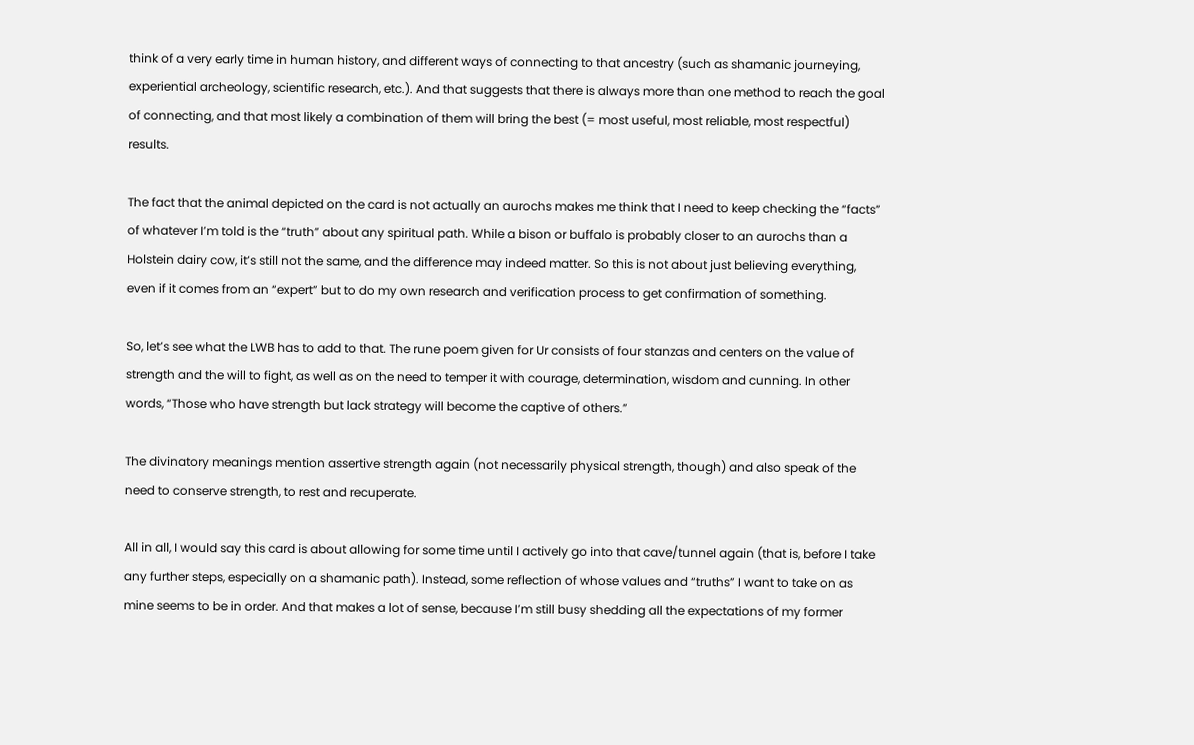think of a very early time in human history, and different ways of connecting to that ancestry (such as shamanic journeying, experiential archeology, scientific research, etc.). And that suggests that there is always more than one method to reach the goal of connecting, and that most likely a combination of them will bring the best (= most useful, most reliable, most respectful) results.

The fact that the animal depicted on the card is not actually an aurochs makes me think that I need to keep checking the “facts” of whatever I’m told is the “truth” about any spiritual path. While a bison or buffalo is probably closer to an aurochs than a Holstein dairy cow, it’s still not the same, and the difference may indeed matter. So this is not about just believing everything, even if it comes from an “expert” but to do my own research and verification process to get confirmation of something.

So, let’s see what the LWB has to add to that. The rune poem given for Ur consists of four stanzas and centers on the value of strength and the will to fight, as well as on the need to temper it with courage, determination, wisdom and cunning. In other words, “Those who have strength but lack strategy will become the captive of others.”

The divinatory meanings mention assertive strength again (not necessarily physical strength, though) and also speak of the need to conserve strength, to rest and recuperate.

All in all, I would say this card is about allowing for some time until I actively go into that cave/tunnel again (that is, before I take any further steps, especially on a shamanic path). Instead, some reflection of whose values and “truths” I want to take on as mine seems to be in order. And that makes a lot of sense, because I’m still busy shedding all the expectations of my former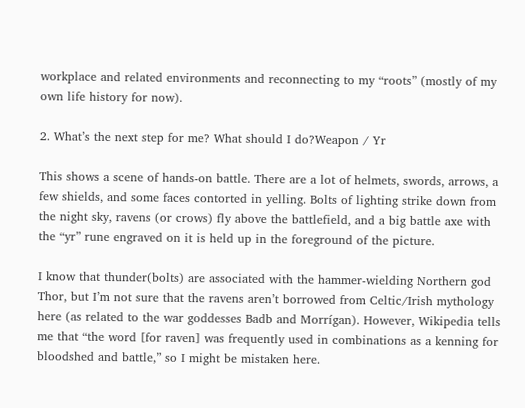workplace and related environments and reconnecting to my “roots” (mostly of my own life history for now).

2. What’s the next step for me? What should I do?Weapon / Yr

This shows a scene of hands-on battle. There are a lot of helmets, swords, arrows, a few shields, and some faces contorted in yelling. Bolts of lighting strike down from the night sky, ravens (or crows) fly above the battlefield, and a big battle axe with the “yr” rune engraved on it is held up in the foreground of the picture.

I know that thunder(bolts) are associated with the hammer-wielding Northern god Thor, but I’m not sure that the ravens aren’t borrowed from Celtic/Irish mythology here (as related to the war goddesses Badb and Morrígan). However, Wikipedia tells me that “the word [for raven] was frequently used in combinations as a kenning for bloodshed and battle,” so I might be mistaken here.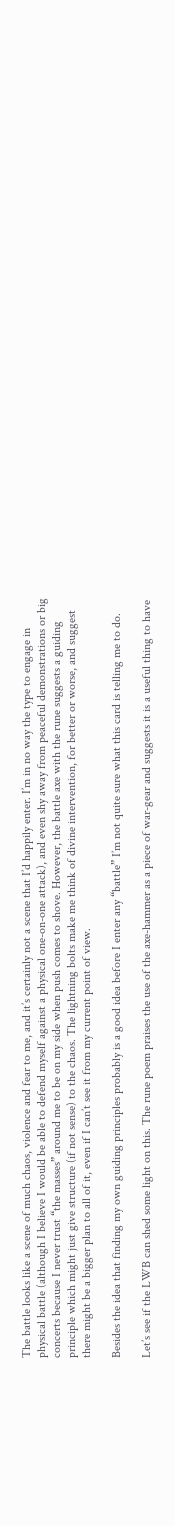The battle looks like a scene of much chaos, violence and fear to me, and it’s certainly not a scene that I’d happily enter. I’m in no way the type to engage in physical battle (although I believe I would be able to defend myself against a physical one-on-one attack), and even shy away from peaceful demonstrations or big concerts because I never trust “the masses” around me to be on my side when push comes to shove. However, the battle axe with the rune suggests a guiding principle which might just give structure (if not sense) to the chaos. The lightning bolts make me think of divine intervention, for better or worse, and suggest there might be a bigger plan to all of it, even if I can’t see it from my current point of view.

Besides the idea that finding my own guiding principles probably is a good idea before I enter any “battle” I’m not quite sure what this card is telling me to do.

Let’s see if the LWB can shed some light on this. The rune poem praises the use of the axe-hammer as a piece of war-gear and suggests it is a useful thing to have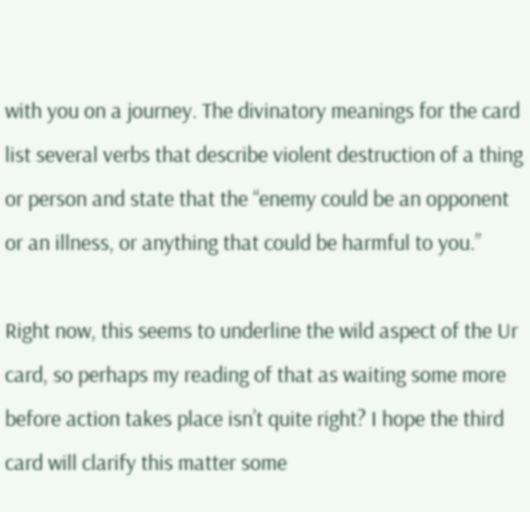with you on a journey. The divinatory meanings for the card list several verbs that describe violent destruction of a thing or person and state that the “enemy could be an opponent or an illness, or anything that could be harmful to you.”

Right now, this seems to underline the wild aspect of the Ur card, so perhaps my reading of that as waiting some more before action takes place isn’t quite right? I hope the third card will clarify this matter some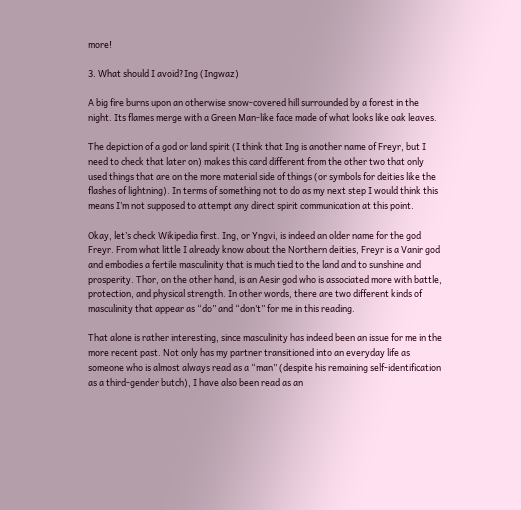more!

3. What should I avoid?Ing (Ingwaz)

A big fire burns upon an otherwise snow-covered hill surrounded by a forest in the night. Its flames merge with a Green Man-like face made of what looks like oak leaves.

The depiction of a god or land spirit (I think that Ing is another name of Freyr, but I need to check that later on) makes this card different from the other two that only used things that are on the more material side of things (or symbols for deities like the flashes of lightning). In terms of something not to do as my next step I would think this means I’m not supposed to attempt any direct spirit communication at this point.

Okay, let’s check Wikipedia first. Ing, or Yngvi, is indeed an older name for the god Freyr. From what little I already know about the Northern deities, Freyr is a Vanir god and embodies a fertile masculinity that is much tied to the land and to sunshine and prosperity. Thor, on the other hand, is an Aesir god who is associated more with battle, protection, and physical strength. In other words, there are two different kinds of masculinity that appear as “do” and “don’t” for me in this reading.

That alone is rather interesting, since masculinity has indeed been an issue for me in the more recent past. Not only has my partner transitioned into an everyday life as someone who is almost always read as a “man” (despite his remaining self-identification as a third-gender butch), I have also been read as an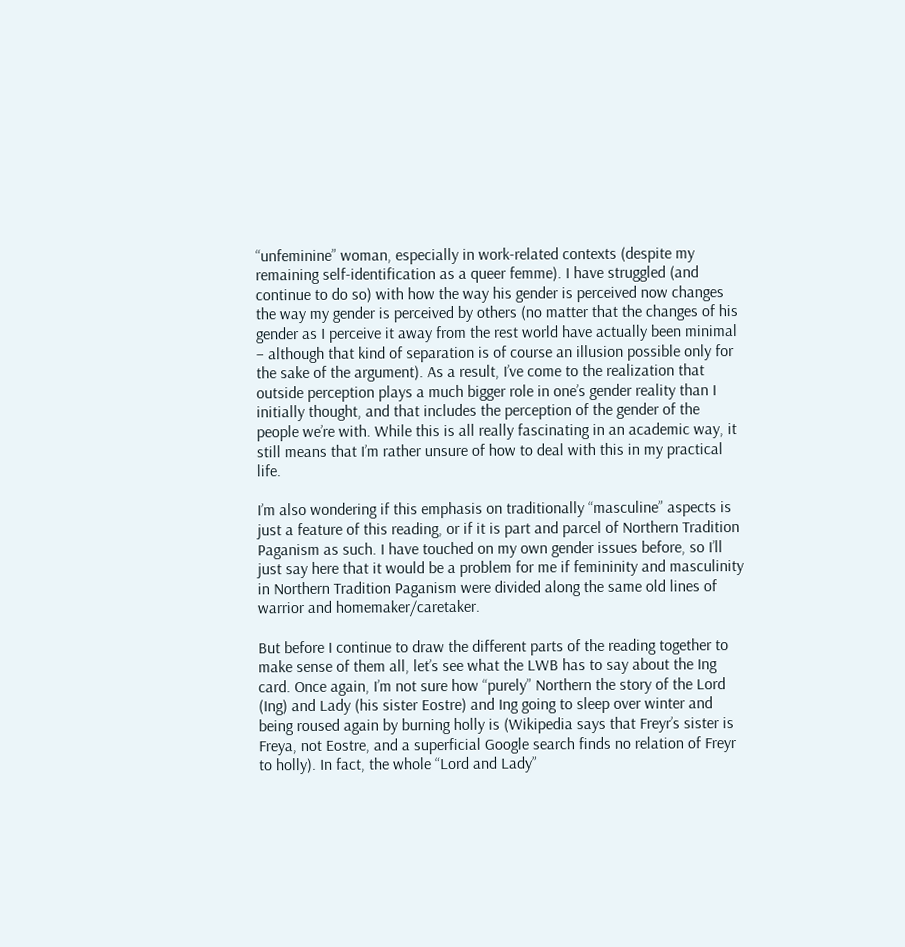“unfeminine” woman, especially in work-related contexts (despite my remaining self-identification as a queer femme). I have struggled (and continue to do so) with how the way his gender is perceived now changes the way my gender is perceived by others (no matter that the changes of his gender as I perceive it away from the rest world have actually been minimal – although that kind of separation is of course an illusion possible only for the sake of the argument). As a result, I’ve come to the realization that outside perception plays a much bigger role in one’s gender reality than I initially thought, and that includes the perception of the gender of the people we’re with. While this is all really fascinating in an academic way, it still means that I’m rather unsure of how to deal with this in my practical life.

I’m also wondering if this emphasis on traditionally “masculine” aspects is just a feature of this reading, or if it is part and parcel of Northern Tradition Paganism as such. I have touched on my own gender issues before, so I’ll just say here that it would be a problem for me if femininity and masculinity in Northern Tradition Paganism were divided along the same old lines of warrior and homemaker/caretaker.

But before I continue to draw the different parts of the reading together to make sense of them all, let’s see what the LWB has to say about the Ing card. Once again, I’m not sure how “purely” Northern the story of the Lord (Ing) and Lady (his sister Eostre) and Ing going to sleep over winter and being roused again by burning holly is (Wikipedia says that Freyr’s sister is Freya, not Eostre, and a superficial Google search finds no relation of Freyr to holly). In fact, the whole “Lord and Lady”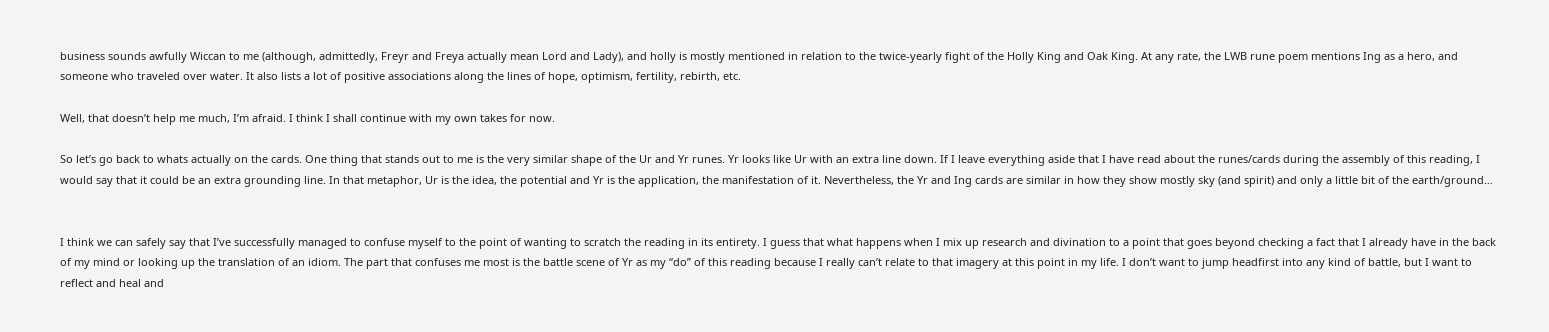business sounds awfully Wiccan to me (although, admittedly, Freyr and Freya actually mean Lord and Lady), and holly is mostly mentioned in relation to the twice-yearly fight of the Holly King and Oak King. At any rate, the LWB rune poem mentions Ing as a hero, and someone who traveled over water. It also lists a lot of positive associations along the lines of hope, optimism, fertility, rebirth, etc.

Well, that doesn’t help me much, I’m afraid. I think I shall continue with my own takes for now.

So let’s go back to whats actually on the cards. One thing that stands out to me is the very similar shape of the Ur and Yr runes. Yr looks like Ur with an extra line down. If I leave everything aside that I have read about the runes/cards during the assembly of this reading, I would say that it could be an extra grounding line. In that metaphor, Ur is the idea, the potential and Yr is the application, the manifestation of it. Nevertheless, the Yr and Ing cards are similar in how they show mostly sky (and spirit) and only a little bit of the earth/ground…


I think we can safely say that I’ve successfully managed to confuse myself to the point of wanting to scratch the reading in its entirety. I guess that what happens when I mix up research and divination to a point that goes beyond checking a fact that I already have in the back of my mind or looking up the translation of an idiom. The part that confuses me most is the battle scene of Yr as my “do” of this reading because I really can’t relate to that imagery at this point in my life. I don’t want to jump headfirst into any kind of battle, but I want to reflect and heal and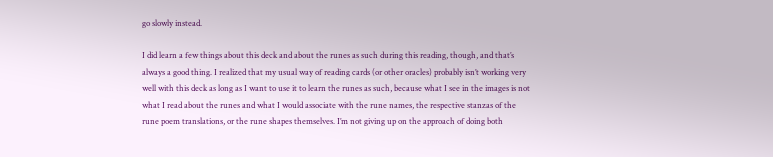go slowly instead.

I did learn a few things about this deck and about the runes as such during this reading, though, and that’s always a good thing. I realized that my usual way of reading cards (or other oracles) probably isn’t working very well with this deck as long as I want to use it to learn the runes as such, because what I see in the images is not what I read about the runes and what I would associate with the rune names, the respective stanzas of the rune poem translations, or the rune shapes themselves. I’m not giving up on the approach of doing both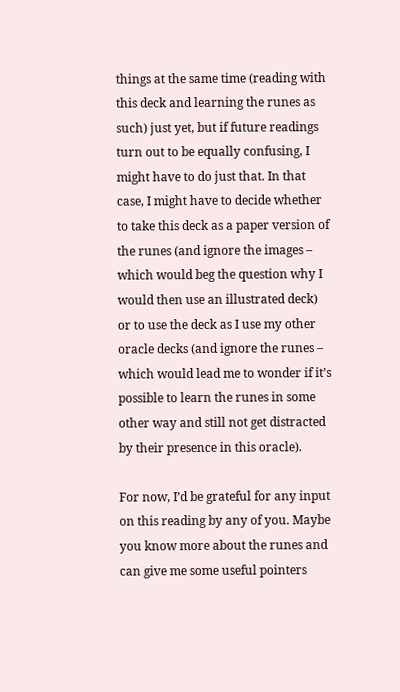things at the same time (reading with this deck and learning the runes as such) just yet, but if future readings turn out to be equally confusing, I might have to do just that. In that case, I might have to decide whether to take this deck as a paper version of the runes (and ignore the images – which would beg the question why I would then use an illustrated deck) or to use the deck as I use my other oracle decks (and ignore the runes – which would lead me to wonder if it’s possible to learn the runes in some other way and still not get distracted by their presence in this oracle).

For now, I’d be grateful for any input on this reading by any of you. Maybe you know more about the runes and can give me some useful pointers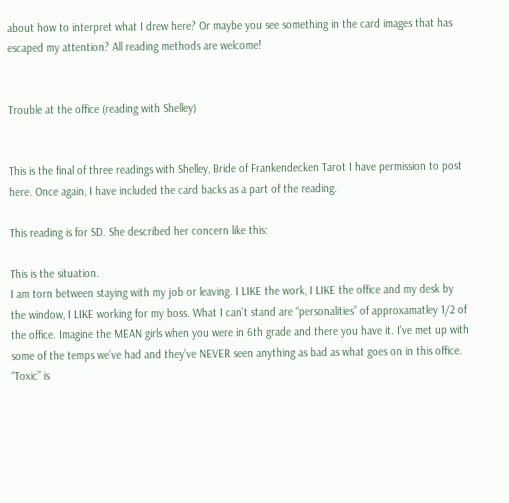about how to interpret what I drew here? Or maybe you see something in the card images that has escaped my attention? All reading methods are welcome!


Trouble at the office (reading with Shelley)


This is the final of three readings with Shelley, Bride of Frankendecken Tarot I have permission to post here. Once again, I have included the card backs as a part of the reading.

This reading is for SD. She described her concern like this:

This is the situation.
I am torn between staying with my job or leaving. I LIKE the work, I LIKE the office and my desk by the window, I LIKE working for my boss. What I can’t stand are “personalities” of approxamatley 1/2 of the office. Imagine the MEAN girls when you were in 6th grade and there you have it. I’ve met up with some of the temps we’ve had and they’ve NEVER seen anything as bad as what goes on in this office. “Toxic” is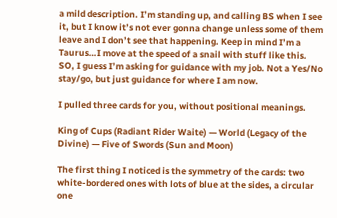a mild description. I’m standing up, and calling BS when I see it, but I know it’s not ever gonna change unless some of them leave and I don’t see that happening. Keep in mind I’m a Taurus…I move at the speed of a snail with stuff like this.
SO, I guess I’m asking for guidance with my job. Not a Yes/No stay/go, but just guidance for where I am now.

I pulled three cards for you, without positional meanings.

King of Cups (Radiant Rider Waite) — World (Legacy of the Divine) — Five of Swords (Sun and Moon)

The first thing I noticed is the symmetry of the cards: two white-bordered ones with lots of blue at the sides, a circular one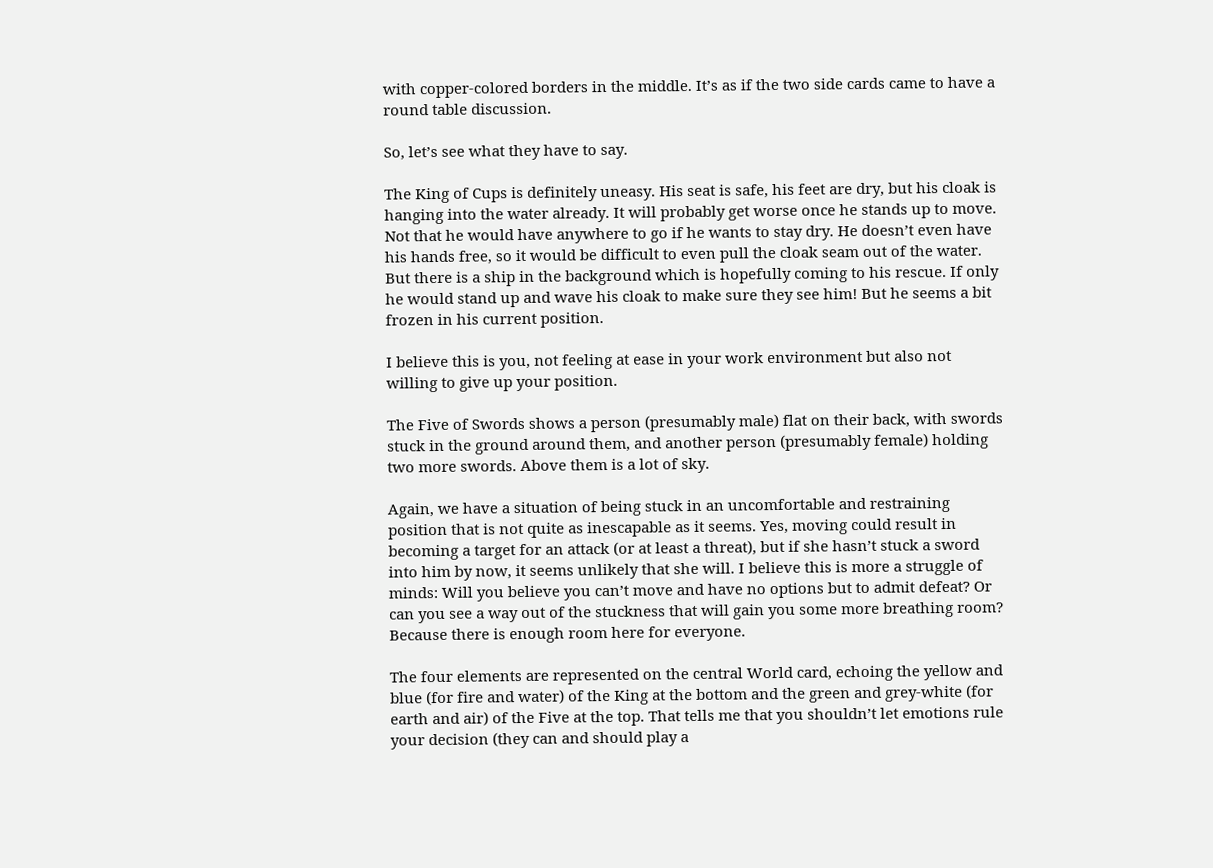with copper-colored borders in the middle. It’s as if the two side cards came to have a round table discussion.

So, let’s see what they have to say.

The King of Cups is definitely uneasy. His seat is safe, his feet are dry, but his cloak is hanging into the water already. It will probably get worse once he stands up to move. Not that he would have anywhere to go if he wants to stay dry. He doesn’t even have his hands free, so it would be difficult to even pull the cloak seam out of the water. But there is a ship in the background which is hopefully coming to his rescue. If only he would stand up and wave his cloak to make sure they see him! But he seems a bit frozen in his current position.

I believe this is you, not feeling at ease in your work environment but also not willing to give up your position.

The Five of Swords shows a person (presumably male) flat on their back, with swords stuck in the ground around them, and another person (presumably female) holding two more swords. Above them is a lot of sky.

Again, we have a situation of being stuck in an uncomfortable and restraining position that is not quite as inescapable as it seems. Yes, moving could result in becoming a target for an attack (or at least a threat), but if she hasn’t stuck a sword into him by now, it seems unlikely that she will. I believe this is more a struggle of minds: Will you believe you can’t move and have no options but to admit defeat? Or can you see a way out of the stuckness that will gain you some more breathing room? Because there is enough room here for everyone.

The four elements are represented on the central World card, echoing the yellow and blue (for fire and water) of the King at the bottom and the green and grey-white (for earth and air) of the Five at the top. That tells me that you shouldn’t let emotions rule your decision (they can and should play a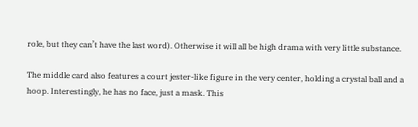role, but they can’t have the last word). Otherwise it will all be high drama with very little substance.

The middle card also features a court jester-like figure in the very center, holding a crystal ball and a hoop. Interestingly, he has no face, just a mask. This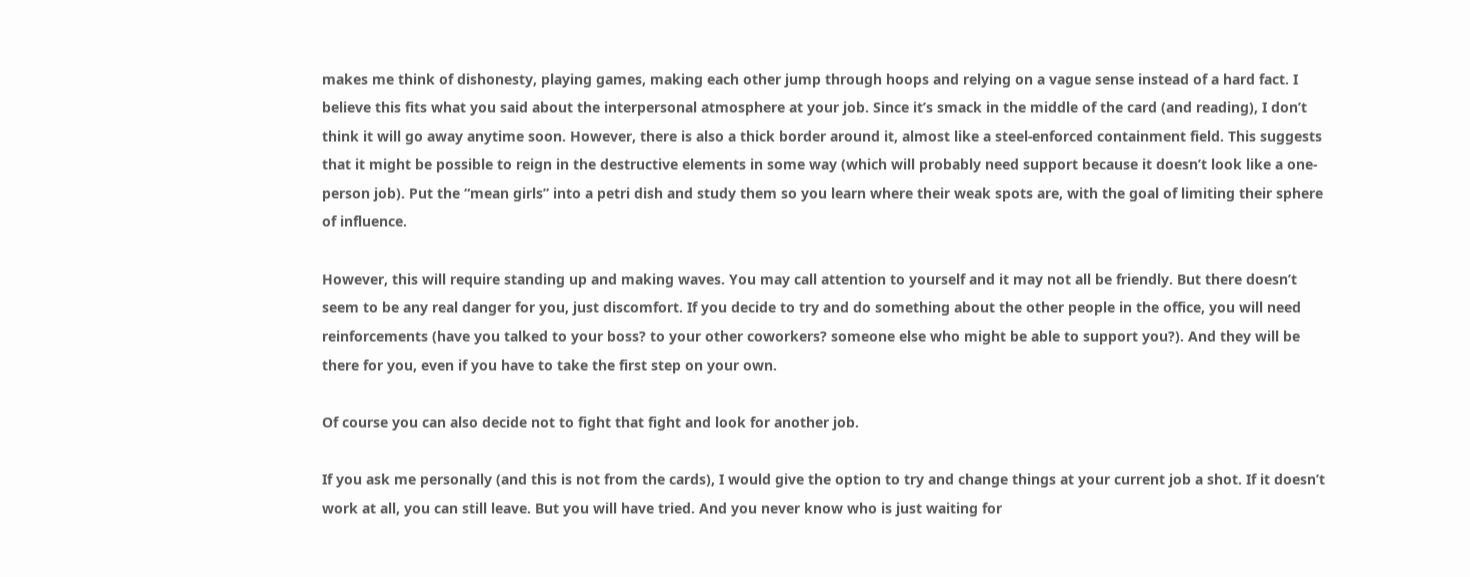makes me think of dishonesty, playing games, making each other jump through hoops and relying on a vague sense instead of a hard fact. I believe this fits what you said about the interpersonal atmosphere at your job. Since it’s smack in the middle of the card (and reading), I don’t think it will go away anytime soon. However, there is also a thick border around it, almost like a steel-enforced containment field. This suggests that it might be possible to reign in the destructive elements in some way (which will probably need support because it doesn’t look like a one-person job). Put the “mean girls” into a petri dish and study them so you learn where their weak spots are, with the goal of limiting their sphere of influence.

However, this will require standing up and making waves. You may call attention to yourself and it may not all be friendly. But there doesn’t seem to be any real danger for you, just discomfort. If you decide to try and do something about the other people in the office, you will need reinforcements (have you talked to your boss? to your other coworkers? someone else who might be able to support you?). And they will be there for you, even if you have to take the first step on your own.

Of course you can also decide not to fight that fight and look for another job.

If you ask me personally (and this is not from the cards), I would give the option to try and change things at your current job a shot. If it doesn’t work at all, you can still leave. But you will have tried. And you never know who is just waiting for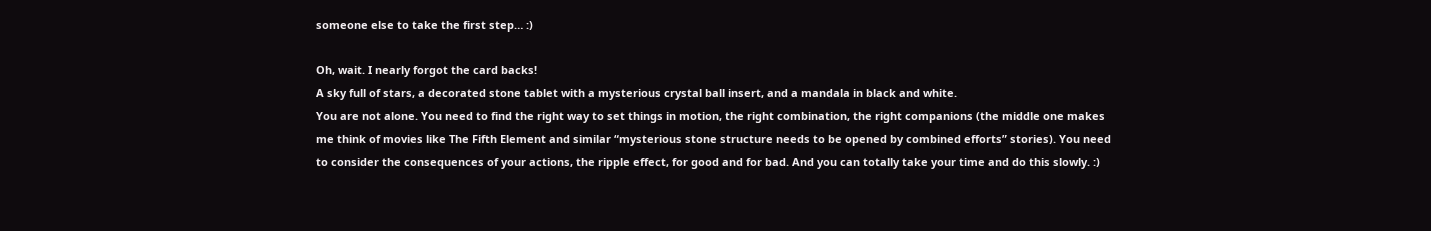someone else to take the first step… :)

Oh, wait. I nearly forgot the card backs!
A sky full of stars, a decorated stone tablet with a mysterious crystal ball insert, and a mandala in black and white.
You are not alone. You need to find the right way to set things in motion, the right combination, the right companions (the middle one makes me think of movies like The Fifth Element and similar “mysterious stone structure needs to be opened by combined efforts” stories). You need to consider the consequences of your actions, the ripple effect, for good and for bad. And you can totally take your time and do this slowly. :)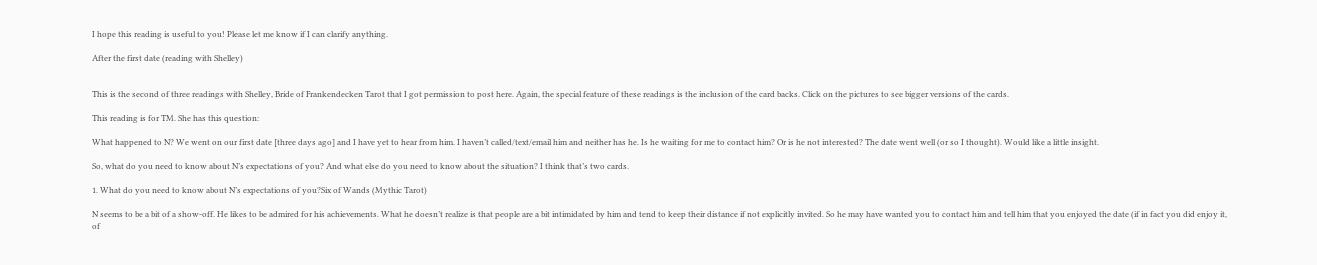I hope this reading is useful to you! Please let me know if I can clarify anything.

After the first date (reading with Shelley)


This is the second of three readings with Shelley, Bride of Frankendecken Tarot that I got permission to post here. Again, the special feature of these readings is the inclusion of the card backs. Click on the pictures to see bigger versions of the cards.

This reading is for TM. She has this question:

What happened to N? We went on our first date [three days ago] and I have yet to hear from him. I haven’t called/text/email him and neither has he. Is he waiting for me to contact him? Or is he not interested? The date went well (or so I thought). Would like a little insight.

So, what do you need to know about N’s expectations of you? And what else do you need to know about the situation? I think that’s two cards.

1. What do you need to know about N’s expectations of you?Six of Wands (Mythic Tarot)

N seems to be a bit of a show-off. He likes to be admired for his achievements. What he doesn’t realize is that people are a bit intimidated by him and tend to keep their distance if not explicitly invited. So he may have wanted you to contact him and tell him that you enjoyed the date (if in fact you did enjoy it, of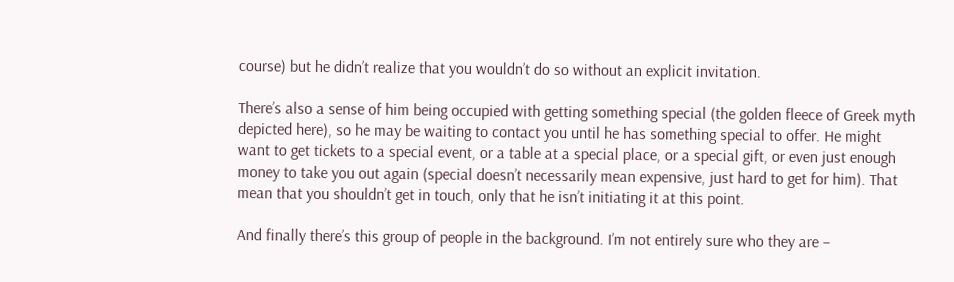course) but he didn’t realize that you wouldn’t do so without an explicit invitation.

There’s also a sense of him being occupied with getting something special (the golden fleece of Greek myth depicted here), so he may be waiting to contact you until he has something special to offer. He might want to get tickets to a special event, or a table at a special place, or a special gift, or even just enough money to take you out again (special doesn’t necessarily mean expensive, just hard to get for him). That mean that you shouldn’t get in touch, only that he isn’t initiating it at this point.

And finally there’s this group of people in the background. I’m not entirely sure who they are –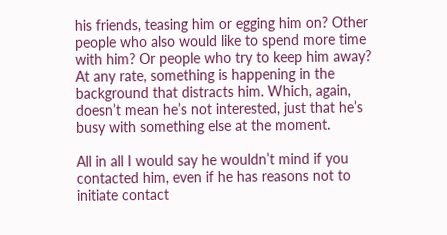his friends, teasing him or egging him on? Other people who also would like to spend more time with him? Or people who try to keep him away? At any rate, something is happening in the background that distracts him. Which, again, doesn’t mean he’s not interested, just that he’s busy with something else at the moment.

All in all I would say he wouldn’t mind if you contacted him, even if he has reasons not to initiate contact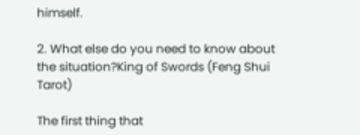himself.

2. What else do you need to know about the situation?King of Swords (Feng Shui Tarot)

The first thing that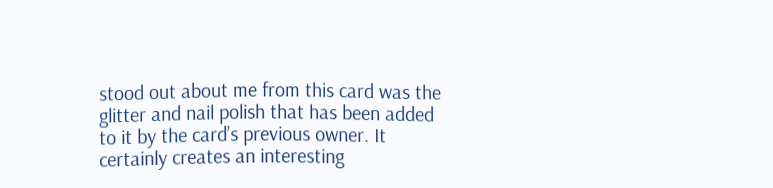stood out about me from this card was the glitter and nail polish that has been added to it by the card’s previous owner. It certainly creates an interesting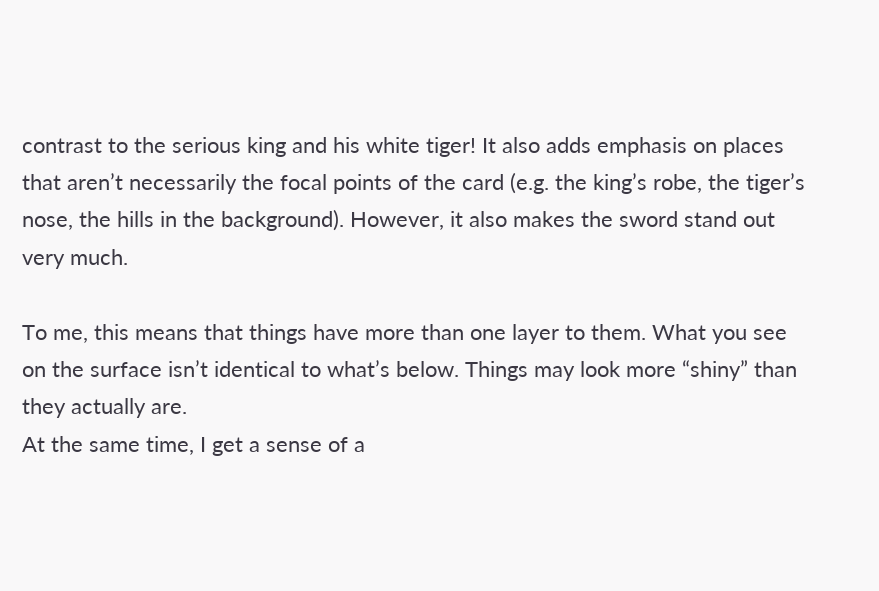contrast to the serious king and his white tiger! It also adds emphasis on places that aren’t necessarily the focal points of the card (e.g. the king’s robe, the tiger’s nose, the hills in the background). However, it also makes the sword stand out very much.

To me, this means that things have more than one layer to them. What you see on the surface isn’t identical to what’s below. Things may look more “shiny” than they actually are.
At the same time, I get a sense of a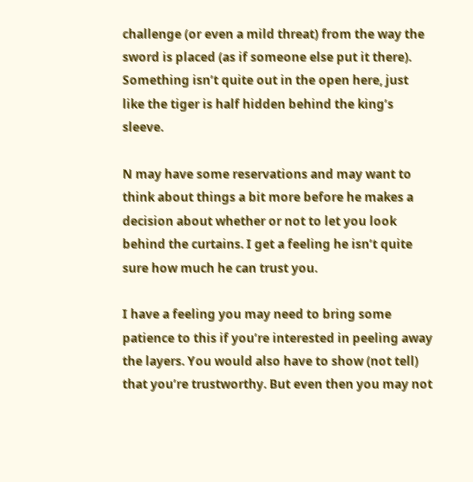challenge (or even a mild threat) from the way the sword is placed (as if someone else put it there). Something isn’t quite out in the open here, just like the tiger is half hidden behind the king’s sleeve.

N may have some reservations and may want to think about things a bit more before he makes a decision about whether or not to let you look behind the curtains. I get a feeling he isn’t quite sure how much he can trust you.

I have a feeling you may need to bring some patience to this if you’re interested in peeling away the layers. You would also have to show (not tell) that you’re trustworthy. But even then you may not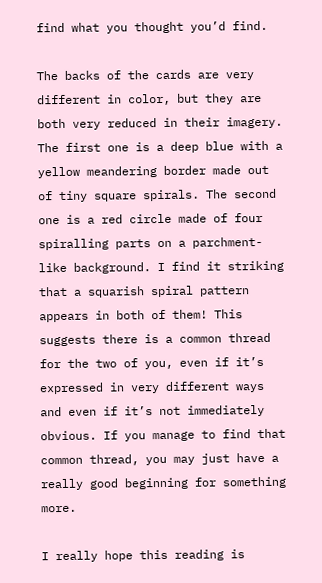find what you thought you’d find.

The backs of the cards are very different in color, but they are both very reduced in their imagery. The first one is a deep blue with a yellow meandering border made out of tiny square spirals. The second one is a red circle made of four spiralling parts on a parchment-like background. I find it striking that a squarish spiral pattern appears in both of them! This suggests there is a common thread for the two of you, even if it’s expressed in very different ways and even if it’s not immediately obvious. If you manage to find that common thread, you may just have a really good beginning for something more.

I really hope this reading is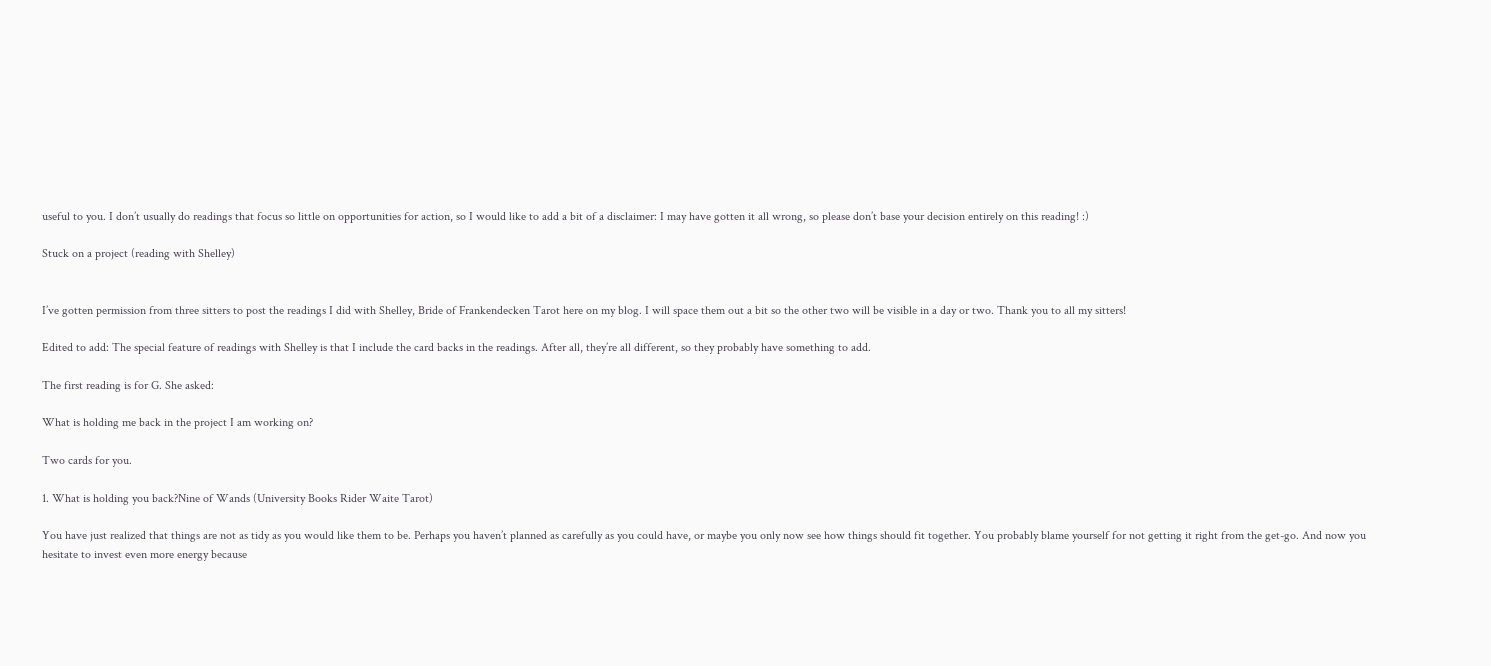useful to you. I don’t usually do readings that focus so little on opportunities for action, so I would like to add a bit of a disclaimer: I may have gotten it all wrong, so please don’t base your decision entirely on this reading! :)

Stuck on a project (reading with Shelley)


I’ve gotten permission from three sitters to post the readings I did with Shelley, Bride of Frankendecken Tarot here on my blog. I will space them out a bit so the other two will be visible in a day or two. Thank you to all my sitters!

Edited to add: The special feature of readings with Shelley is that I include the card backs in the readings. After all, they’re all different, so they probably have something to add.

The first reading is for G. She asked:

What is holding me back in the project I am working on?

Two cards for you.

1. What is holding you back?Nine of Wands (University Books Rider Waite Tarot)

You have just realized that things are not as tidy as you would like them to be. Perhaps you haven’t planned as carefully as you could have, or maybe you only now see how things should fit together. You probably blame yourself for not getting it right from the get-go. And now you hesitate to invest even more energy because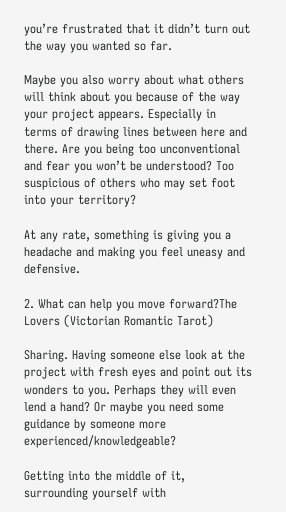you’re frustrated that it didn’t turn out the way you wanted so far.

Maybe you also worry about what others will think about you because of the way your project appears. Especially in terms of drawing lines between here and there. Are you being too unconventional and fear you won’t be understood? Too suspicious of others who may set foot into your territory?

At any rate, something is giving you a headache and making you feel uneasy and defensive.

2. What can help you move forward?The Lovers (Victorian Romantic Tarot)

Sharing. Having someone else look at the project with fresh eyes and point out its wonders to you. Perhaps they will even lend a hand? Or maybe you need some guidance by someone more experienced/knowledgeable?

Getting into the middle of it, surrounding yourself with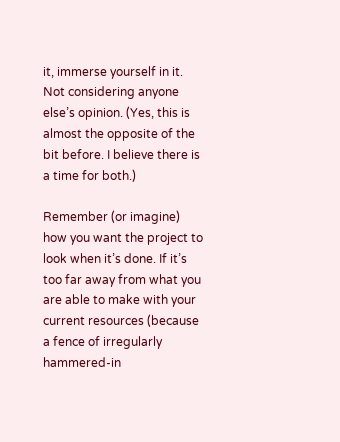it, immerse yourself in it. Not considering anyone else’s opinion. (Yes, this is almost the opposite of the bit before. I believe there is a time for both.)

Remember (or imagine) how you want the project to look when it’s done. If it’s too far away from what you are able to make with your current resources (because a fence of irregularly hammered-in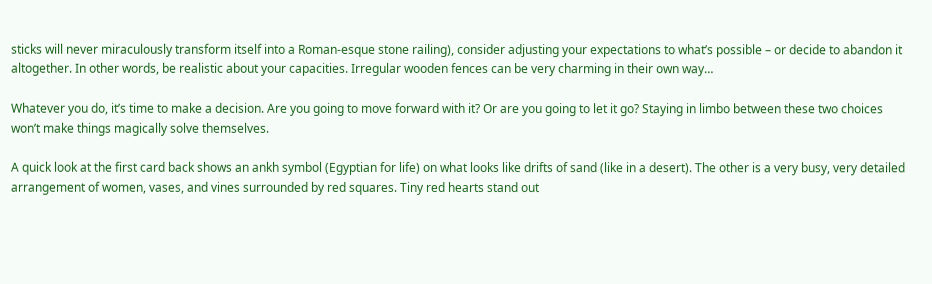sticks will never miraculously transform itself into a Roman-esque stone railing), consider adjusting your expectations to what’s possible – or decide to abandon it altogether. In other words, be realistic about your capacities. Irregular wooden fences can be very charming in their own way…

Whatever you do, it’s time to make a decision. Are you going to move forward with it? Or are you going to let it go? Staying in limbo between these two choices won’t make things magically solve themselves.

A quick look at the first card back shows an ankh symbol (Egyptian for life) on what looks like drifts of sand (like in a desert). The other is a very busy, very detailed arrangement of women, vases, and vines surrounded by red squares. Tiny red hearts stand out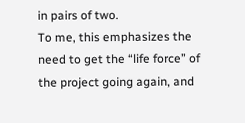in pairs of two.
To me, this emphasizes the need to get the “life force” of the project going again, and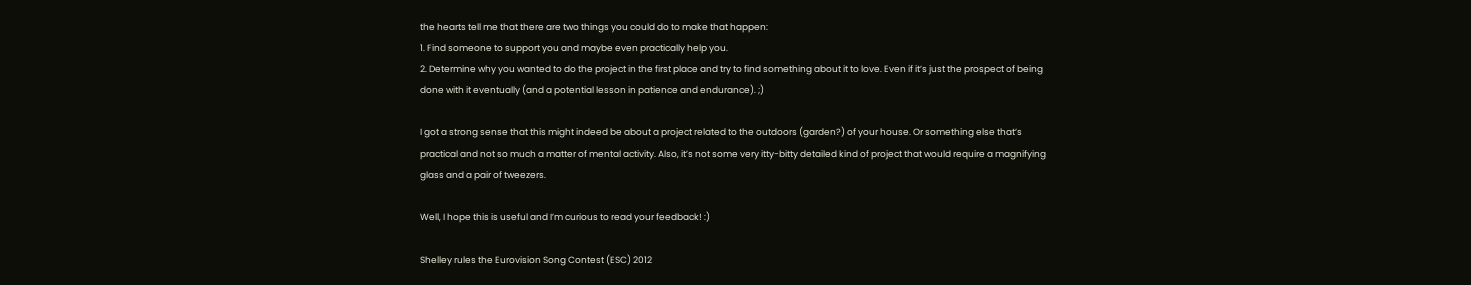the hearts tell me that there are two things you could do to make that happen:
1. Find someone to support you and maybe even practically help you.
2. Determine why you wanted to do the project in the first place and try to find something about it to love. Even if it’s just the prospect of being done with it eventually (and a potential lesson in patience and endurance). ;)

I got a strong sense that this might indeed be about a project related to the outdoors (garden?) of your house. Or something else that’s practical and not so much a matter of mental activity. Also, it’s not some very itty-bitty detailed kind of project that would require a magnifying glass and a pair of tweezers.

Well, I hope this is useful and I’m curious to read your feedback! :)

Shelley rules the Eurovision Song Contest (ESC) 2012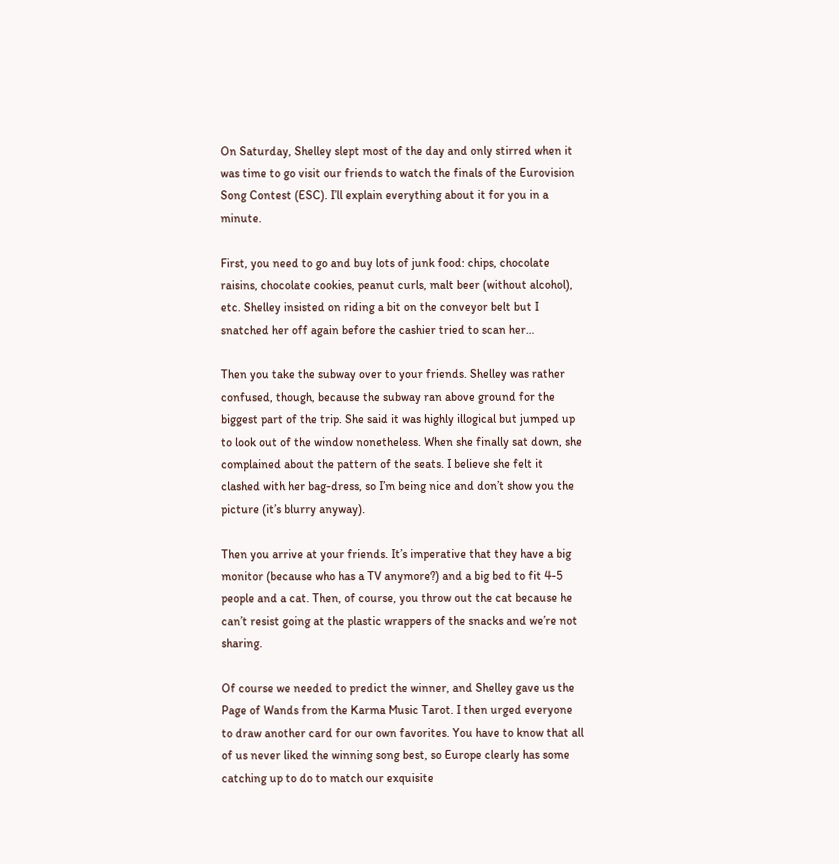On Saturday, Shelley slept most of the day and only stirred when it was time to go visit our friends to watch the finals of the Eurovision Song Contest (ESC). I’ll explain everything about it for you in a minute.

First, you need to go and buy lots of junk food: chips, chocolate raisins, chocolate cookies, peanut curls, malt beer (without alcohol), etc. Shelley insisted on riding a bit on the conveyor belt but I snatched her off again before the cashier tried to scan her…

Then you take the subway over to your friends. Shelley was rather confused, though, because the subway ran above ground for the biggest part of the trip. She said it was highly illogical but jumped up to look out of the window nonetheless. When she finally sat down, she complained about the pattern of the seats. I believe she felt it clashed with her bag-dress, so I’m being nice and don’t show you the picture (it’s blurry anyway).

Then you arrive at your friends. It’s imperative that they have a big monitor (because who has a TV anymore?) and a big bed to fit 4-5 people and a cat. Then, of course, you throw out the cat because he can’t resist going at the plastic wrappers of the snacks and we’re not sharing.

Of course we needed to predict the winner, and Shelley gave us the Page of Wands from the Karma Music Tarot. I then urged everyone to draw another card for our own favorites. You have to know that all of us never liked the winning song best, so Europe clearly has some catching up to do to match our exquisite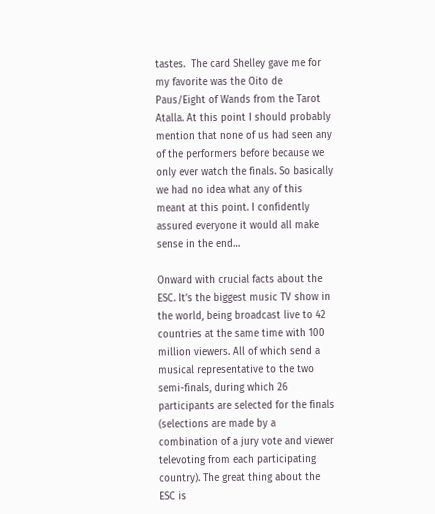tastes.  The card Shelley gave me for my favorite was the Oito de Paus/Eight of Wands from the Tarot Atalla. At this point I should probably mention that none of us had seen any of the performers before because we only ever watch the finals. So basically we had no idea what any of this meant at this point. I confidently assured everyone it would all make sense in the end…

Onward with crucial facts about the ESC. It’s the biggest music TV show in the world, being broadcast live to 42 countries at the same time with 100 million viewers. All of which send a musical representative to the two semi-finals, during which 26 participants are selected for the finals (selections are made by a combination of a jury vote and viewer televoting from each participating country). The great thing about the ESC is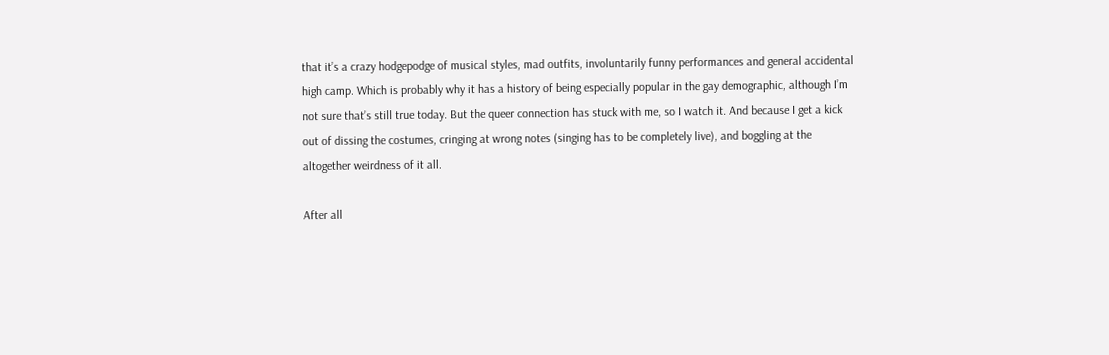that it’s a crazy hodgepodge of musical styles, mad outfits, involuntarily funny performances and general accidental high camp. Which is probably why it has a history of being especially popular in the gay demographic, although I’m not sure that’s still true today. But the queer connection has stuck with me, so I watch it. And because I get a kick out of dissing the costumes, cringing at wrong notes (singing has to be completely live), and boggling at the altogether weirdness of it all.

After all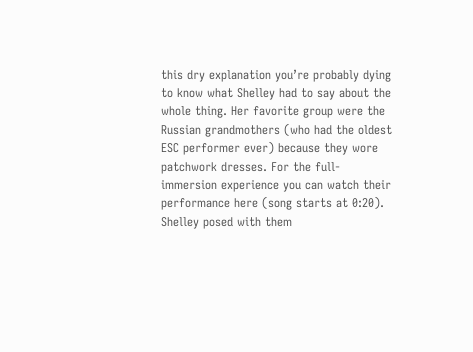this dry explanation you’re probably dying to know what Shelley had to say about the whole thing. Her favorite group were the Russian grandmothers (who had the oldest ESC performer ever) because they wore patchwork dresses. For the full-immersion experience you can watch their performance here (song starts at 0:20). Shelley posed with them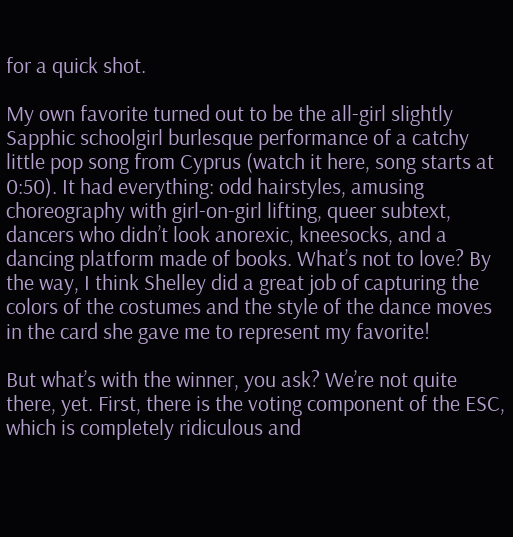for a quick shot.

My own favorite turned out to be the all-girl slightly Sapphic schoolgirl burlesque performance of a catchy little pop song from Cyprus (watch it here, song starts at 0:50). It had everything: odd hairstyles, amusing choreography with girl-on-girl lifting, queer subtext, dancers who didn’t look anorexic, kneesocks, and a dancing platform made of books. What’s not to love? By the way, I think Shelley did a great job of capturing the colors of the costumes and the style of the dance moves in the card she gave me to represent my favorite!

But what’s with the winner, you ask? We’re not quite there, yet. First, there is the voting component of the ESC, which is completely ridiculous and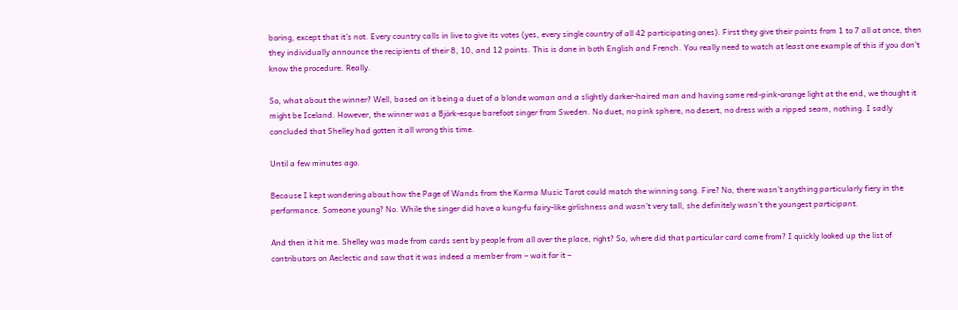boring, except that it’s not. Every country calls in live to give its votes (yes, every single country of all 42 participating ones). First they give their points from 1 to 7 all at once, then they individually announce the recipients of their 8, 10, and 12 points. This is done in both English and French. You really need to watch at least one example of this if you don’t know the procedure. Really.

So, what about the winner? Well, based on it being a duet of a blonde woman and a slightly darker-haired man and having some red-pink-orange light at the end, we thought it might be Iceland. However, the winner was a Björk-esque barefoot singer from Sweden. No duet, no pink sphere, no desert, no dress with a ripped seam, nothing. I sadly concluded that Shelley had gotten it all wrong this time.

Until a few minutes ago.

Because I kept wondering about how the Page of Wands from the Karma Music Tarot could match the winning song. Fire? No, there wasn’t anything particularly fiery in the performance. Someone young? No. While the singer did have a kung-fu fairy-like girlishness and wasn’t very tall, she definitely wasn’t the youngest participant.

And then it hit me. Shelley was made from cards sent by people from all over the place, right? So, where did that particular card come from? I quickly looked up the list of contributors on Aeclectic and saw that it was indeed a member from – wait for it –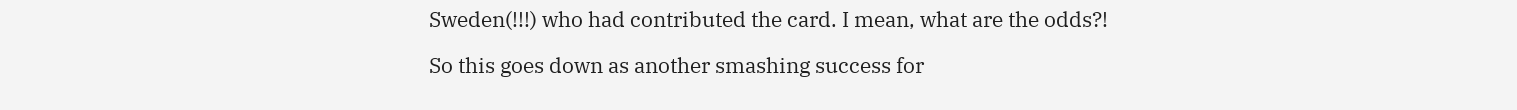Sweden(!!!) who had contributed the card. I mean, what are the odds?!

So this goes down as another smashing success for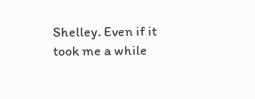Shelley. Even if it took me a while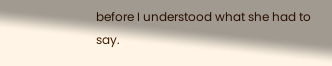before I understood what she had to say.